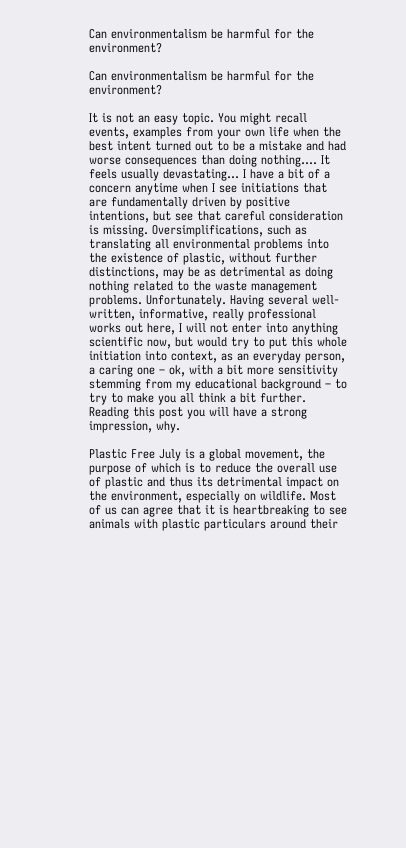Can environmentalism be harmful for the environment?

Can environmentalism be harmful for the environment?

It is not an easy topic. You might recall events, examples from your own life when the best intent turned out to be a mistake and had worse consequences than doing nothing…. It feels usually devastating… I have a bit of a concern anytime when I see initiations that are fundamentally driven by positive intentions, but see that careful consideration is missing. Oversimplifications, such as translating all environmental problems into the existence of plastic, without further distinctions, may be as detrimental as doing nothing related to the waste management problems. Unfortunately. Having several well-written, informative, really professional works out here, I will not enter into anything scientific now, but would try to put this whole initiation into context, as an everyday person, a caring one – ok, with a bit more sensitivity stemming from my educational background – to try to make you all think a bit further. Reading this post you will have a strong impression, why.

Plastic Free July is a global movement, the purpose of which is to reduce the overall use of plastic and thus its detrimental impact on the environment, especially on wildlife. Most of us can agree that it is heartbreaking to see animals with plastic particulars around their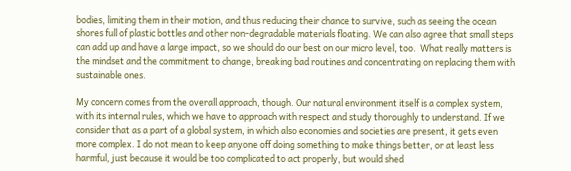bodies, limiting them in their motion, and thus reducing their chance to survive, such as seeing the ocean shores full of plastic bottles and other non-degradable materials floating. We can also agree that small steps can add up and have a large impact, so we should do our best on our micro level, too.  What really matters is the mindset and the commitment to change, breaking bad routines and concentrating on replacing them with sustainable ones.

My concern comes from the overall approach, though. Our natural environment itself is a complex system, with its internal rules, which we have to approach with respect and study thoroughly to understand. If we consider that as a part of a global system, in which also economies and societies are present, it gets even more complex. I do not mean to keep anyone off doing something to make things better, or at least less harmful, just because it would be too complicated to act properly, but would shed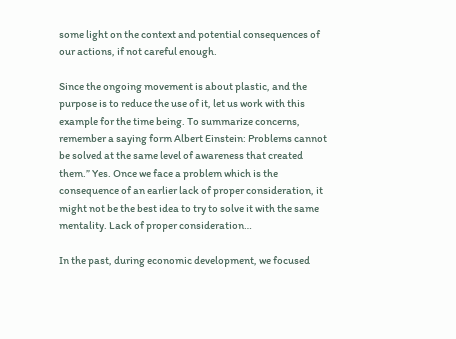some light on the context and potential consequences of our actions, if not careful enough.

Since the ongoing movement is about plastic, and the purpose is to reduce the use of it, let us work with this example for the time being. To summarize concerns, remember a saying form Albert Einstein: Problems cannot be solved at the same level of awareness that created them.” Yes. Once we face a problem which is the consequence of an earlier lack of proper consideration, it might not be the best idea to try to solve it with the same mentality. Lack of proper consideration…

In the past, during economic development, we focused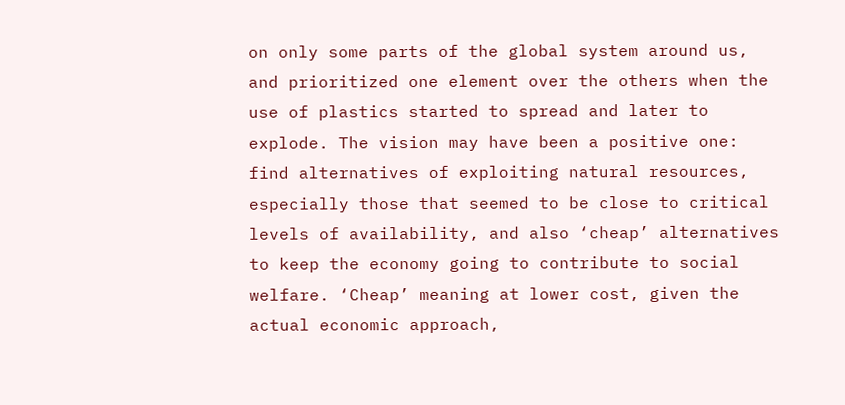on only some parts of the global system around us, and prioritized one element over the others when the use of plastics started to spread and later to explode. The vision may have been a positive one: find alternatives of exploiting natural resources, especially those that seemed to be close to critical levels of availability, and also ‘cheap’ alternatives to keep the economy going to contribute to social welfare. ‘Cheap’ meaning at lower cost, given the actual economic approach,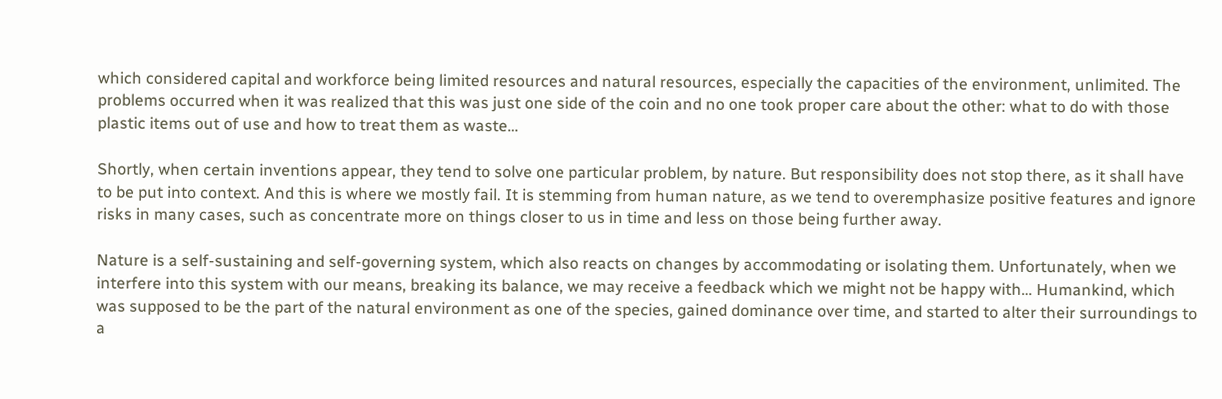which considered capital and workforce being limited resources and natural resources, especially the capacities of the environment, unlimited. The problems occurred when it was realized that this was just one side of the coin and no one took proper care about the other: what to do with those plastic items out of use and how to treat them as waste…

Shortly, when certain inventions appear, they tend to solve one particular problem, by nature. But responsibility does not stop there, as it shall have to be put into context. And this is where we mostly fail. It is stemming from human nature, as we tend to overemphasize positive features and ignore risks in many cases, such as concentrate more on things closer to us in time and less on those being further away.

Nature is a self-sustaining and self-governing system, which also reacts on changes by accommodating or isolating them. Unfortunately, when we interfere into this system with our means, breaking its balance, we may receive a feedback which we might not be happy with… Humankind, which was supposed to be the part of the natural environment as one of the species, gained dominance over time, and started to alter their surroundings to a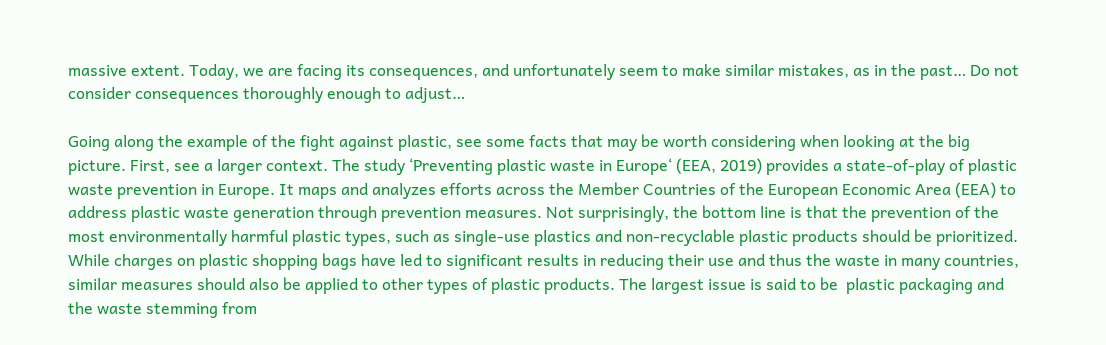massive extent. Today, we are facing its consequences, and unfortunately seem to make similar mistakes, as in the past… Do not consider consequences thoroughly enough to adjust…

Going along the example of the fight against plastic, see some facts that may be worth considering when looking at the big picture. First, see a larger context. The study ‘Preventing plastic waste in Europe‘ (EEA, 2019) provides a state-of-play of plastic waste prevention in Europe. It maps and analyzes efforts across the Member Countries of the European Economic Area (EEA) to address plastic waste generation through prevention measures. Not surprisingly, the bottom line is that the prevention of the most environmentally harmful plastic types, such as single-use plastics and non-recyclable plastic products should be prioritized. While charges on plastic shopping bags have led to significant results in reducing their use and thus the waste in many countries, similar measures should also be applied to other types of plastic products. The largest issue is said to be  plastic packaging and the waste stemming from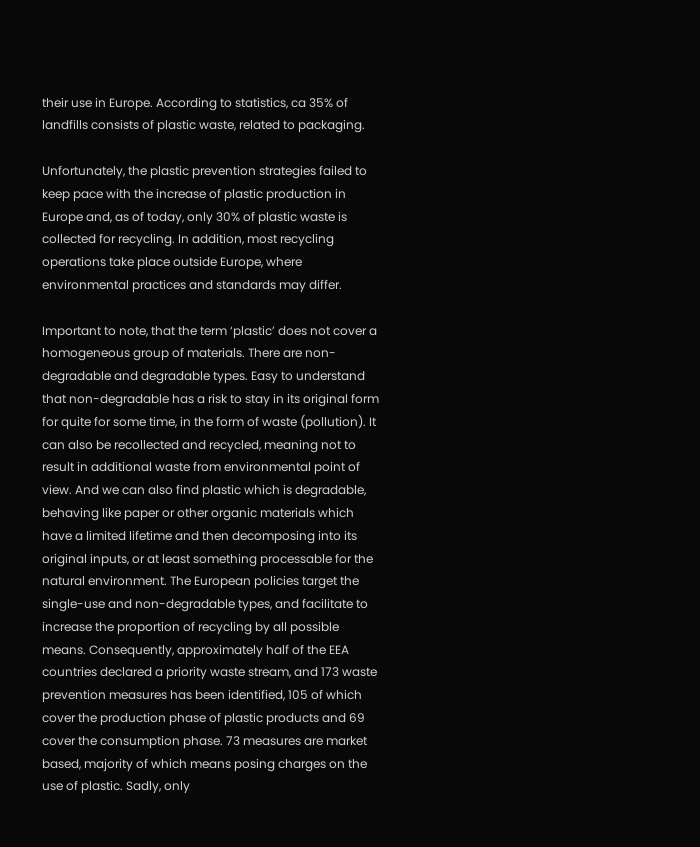their use in Europe. According to statistics, ca 35% of landfills consists of plastic waste, related to packaging.

Unfortunately, the plastic prevention strategies failed to keep pace with the increase of plastic production in Europe and, as of today, only 30% of plastic waste is collected for recycling. In addition, most recycling operations take place outside Europe, where environmental practices and standards may differ.

Important to note, that the term ‘plastic’ does not cover a homogeneous group of materials. There are non-degradable and degradable types. Easy to understand that non-degradable has a risk to stay in its original form for quite for some time, in the form of waste (pollution). It can also be recollected and recycled, meaning not to result in additional waste from environmental point of view. And we can also find plastic which is degradable, behaving like paper or other organic materials which have a limited lifetime and then decomposing into its original inputs, or at least something processable for the natural environment. The European policies target the single-use and non-degradable types, and facilitate to increase the proportion of recycling by all possible means. Consequently, approximately half of the EEA countries declared a priority waste stream, and 173 waste prevention measures has been identified, 105 of which cover the production phase of plastic products and 69 cover the consumption phase. 73 measures are market based, majority of which means posing charges on the use of plastic. Sadly, only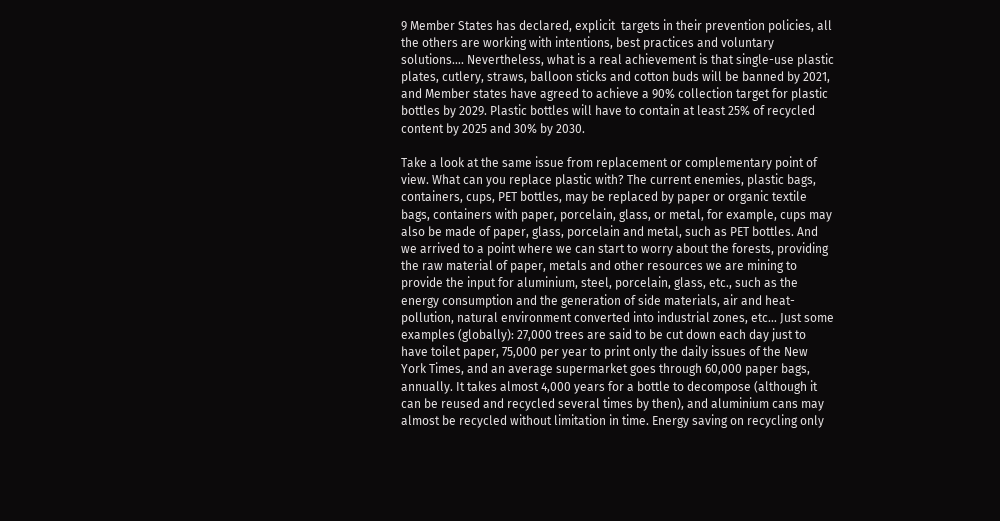9 Member States has declared, explicit  targets in their prevention policies, all the others are working with intentions, best practices and voluntary solutions…. Nevertheless, what is a real achievement is that single-use plastic plates, cutlery, straws, balloon sticks and cotton buds will be banned by 2021, and Member states have agreed to achieve a 90% collection target for plastic bottles by 2029. Plastic bottles will have to contain at least 25% of recycled content by 2025 and 30% by 2030.

Take a look at the same issue from replacement or complementary point of view. What can you replace plastic with? The current enemies, plastic bags, containers, cups, PET bottles, may be replaced by paper or organic textile bags, containers with paper, porcelain, glass, or metal, for example, cups may also be made of paper, glass, porcelain and metal, such as PET bottles. And we arrived to a point where we can start to worry about the forests, providing the raw material of paper, metals and other resources we are mining to provide the input for aluminium, steel, porcelain, glass, etc., such as the energy consumption and the generation of side materials, air and heat-pollution, natural environment converted into industrial zones, etc… Just some examples (globally): 27,000 trees are said to be cut down each day just to have toilet paper, 75,000 per year to print only the daily issues of the New York Times, and an average supermarket goes through 60,000 paper bags, annually. It takes almost 4,000 years for a bottle to decompose (although it can be reused and recycled several times by then), and aluminium cans may almost be recycled without limitation in time. Energy saving on recycling only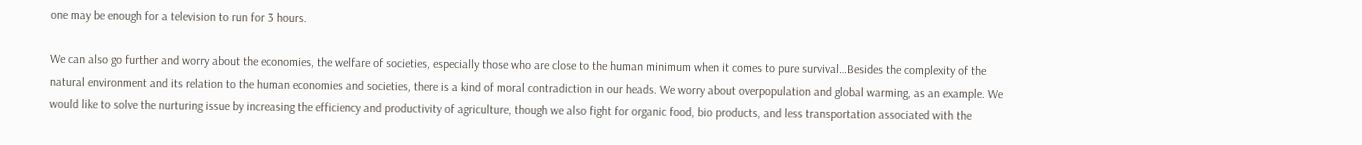one may be enough for a television to run for 3 hours.

We can also go further and worry about the economies, the welfare of societies, especially those who are close to the human minimum when it comes to pure survival…Besides the complexity of the natural environment and its relation to the human economies and societies, there is a kind of moral contradiction in our heads. We worry about overpopulation and global warming, as an example. We would like to solve the nurturing issue by increasing the efficiency and productivity of agriculture, though we also fight for organic food, bio products, and less transportation associated with the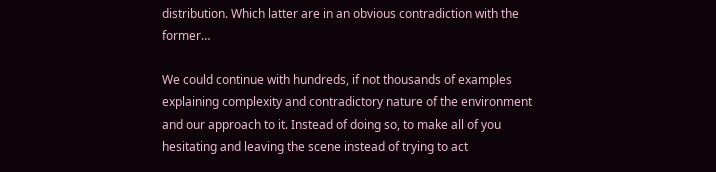distribution. Which latter are in an obvious contradiction with the former…

We could continue with hundreds, if not thousands of examples explaining complexity and contradictory nature of the environment and our approach to it. Instead of doing so, to make all of you hesitating and leaving the scene instead of trying to act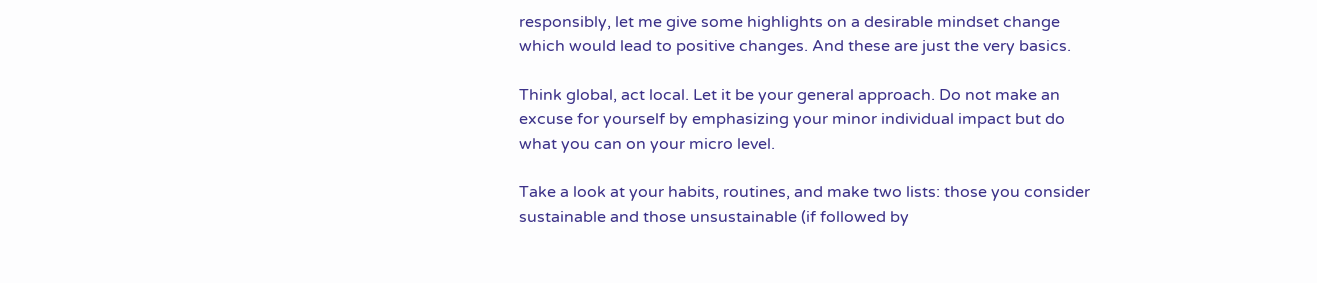responsibly, let me give some highlights on a desirable mindset change which would lead to positive changes. And these are just the very basics.

Think global, act local. Let it be your general approach. Do not make an excuse for yourself by emphasizing your minor individual impact but do what you can on your micro level.

Take a look at your habits, routines, and make two lists: those you consider sustainable and those unsustainable (if followed by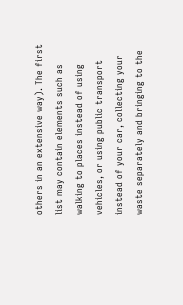others in an extensive way). The first list may contain elements such as walking to places instead of using vehicles, or using public transport instead of your car, collecting your waste separately and bringing to the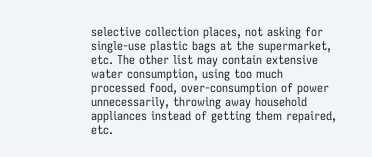selective collection places, not asking for single-use plastic bags at the supermarket, etc. The other list may contain extensive water consumption, using too much processed food, over-consumption of power unnecessarily, throwing away household appliances instead of getting them repaired, etc.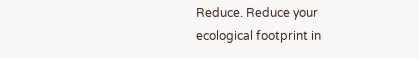Reduce. Reduce your ecological footprint in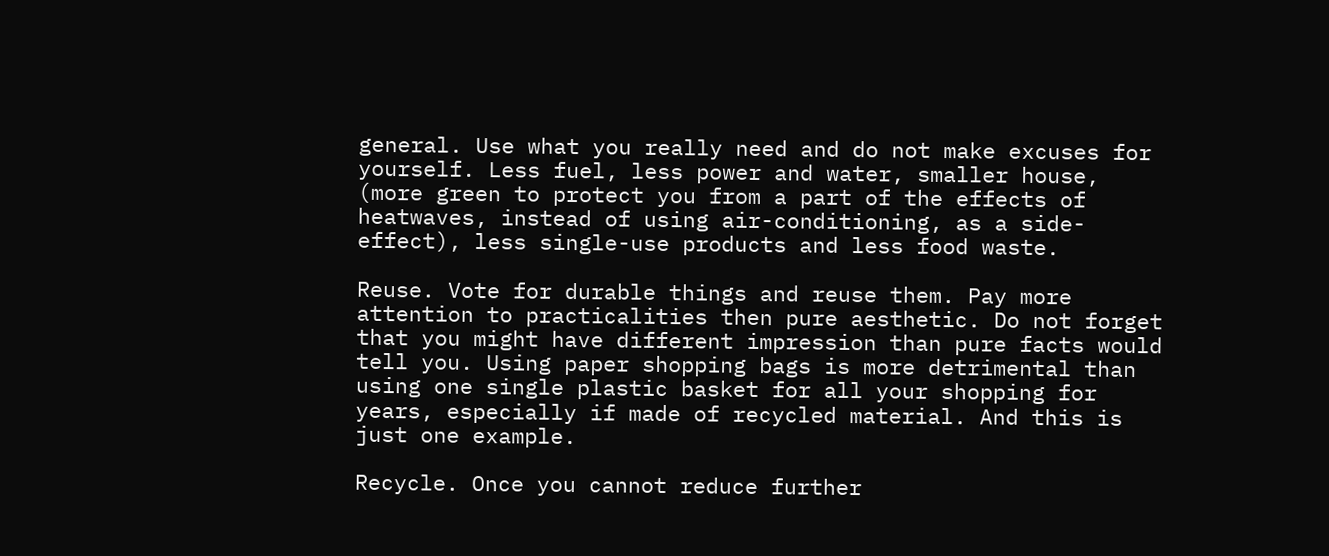general. Use what you really need and do not make excuses for yourself. Less fuel, less power and water, smaller house, (more green to protect you from a part of the effects of heatwaves, instead of using air-conditioning, as a side-effect), less single-use products and less food waste.

Reuse. Vote for durable things and reuse them. Pay more attention to practicalities then pure aesthetic. Do not forget that you might have different impression than pure facts would tell you. Using paper shopping bags is more detrimental than using one single plastic basket for all your shopping for years, especially if made of recycled material. And this is just one example.

Recycle. Once you cannot reduce further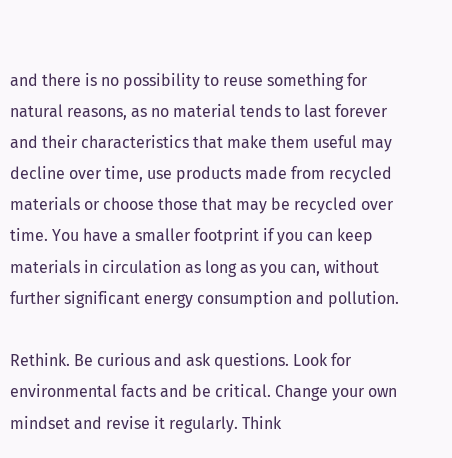and there is no possibility to reuse something for natural reasons, as no material tends to last forever and their characteristics that make them useful may decline over time, use products made from recycled materials or choose those that may be recycled over time. You have a smaller footprint if you can keep materials in circulation as long as you can, without further significant energy consumption and pollution.

Rethink. Be curious and ask questions. Look for environmental facts and be critical. Change your own mindset and revise it regularly. Think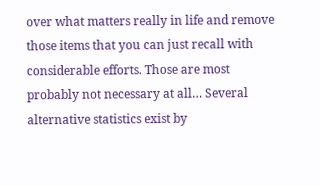over what matters really in life and remove those items that you can just recall with considerable efforts. Those are most probably not necessary at all… Several alternative statistics exist by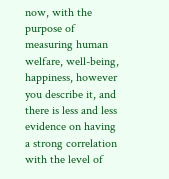now, with the purpose of measuring human welfare, well-being, happiness, however you describe it, and there is less and less evidence on having a strong correlation with the level of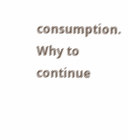consumption. Why to continue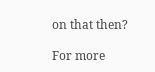on that then?

For more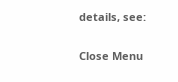details, see:

Close Menu